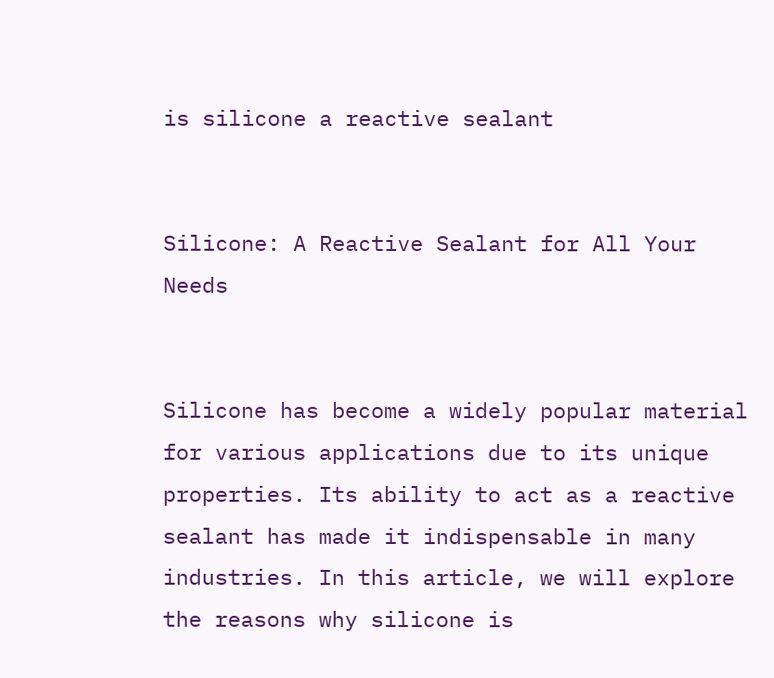is silicone a reactive sealant


Silicone: A Reactive Sealant for All Your Needs


Silicone has become a widely popular material for various applications due to its unique properties. Its ability to act as a reactive sealant has made it indispensable in many industries. In this article, we will explore the reasons why silicone is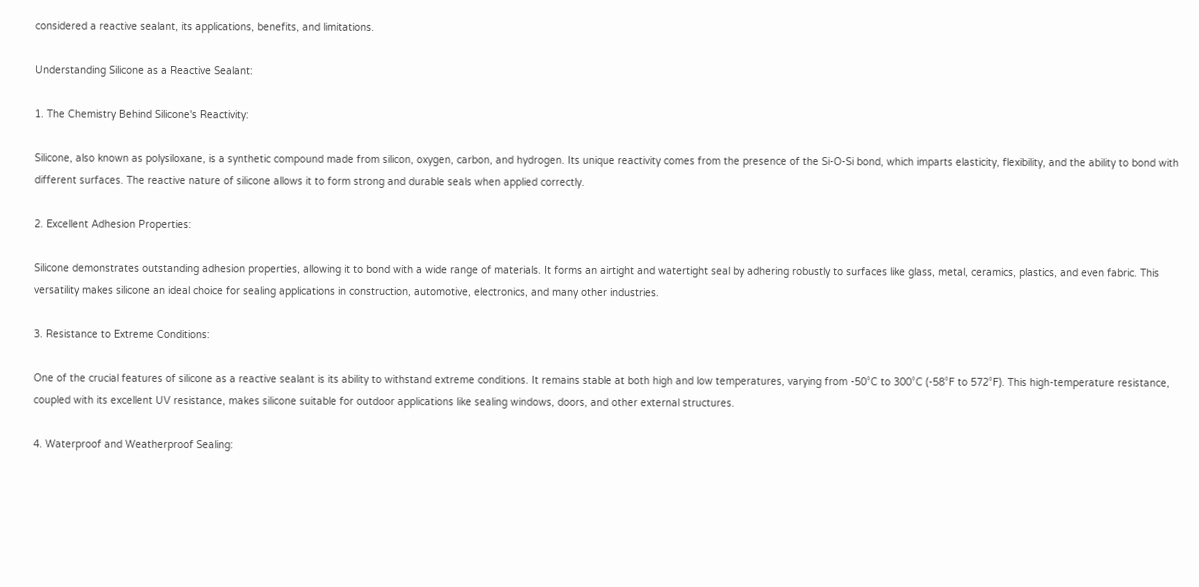considered a reactive sealant, its applications, benefits, and limitations.

Understanding Silicone as a Reactive Sealant:

1. The Chemistry Behind Silicone's Reactivity:

Silicone, also known as polysiloxane, is a synthetic compound made from silicon, oxygen, carbon, and hydrogen. Its unique reactivity comes from the presence of the Si-O-Si bond, which imparts elasticity, flexibility, and the ability to bond with different surfaces. The reactive nature of silicone allows it to form strong and durable seals when applied correctly.

2. Excellent Adhesion Properties:

Silicone demonstrates outstanding adhesion properties, allowing it to bond with a wide range of materials. It forms an airtight and watertight seal by adhering robustly to surfaces like glass, metal, ceramics, plastics, and even fabric. This versatility makes silicone an ideal choice for sealing applications in construction, automotive, electronics, and many other industries.

3. Resistance to Extreme Conditions:

One of the crucial features of silicone as a reactive sealant is its ability to withstand extreme conditions. It remains stable at both high and low temperatures, varying from -50°C to 300°C (-58°F to 572°F). This high-temperature resistance, coupled with its excellent UV resistance, makes silicone suitable for outdoor applications like sealing windows, doors, and other external structures.

4. Waterproof and Weatherproof Sealing: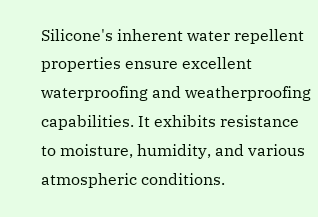Silicone's inherent water repellent properties ensure excellent waterproofing and weatherproofing capabilities. It exhibits resistance to moisture, humidity, and various atmospheric conditions.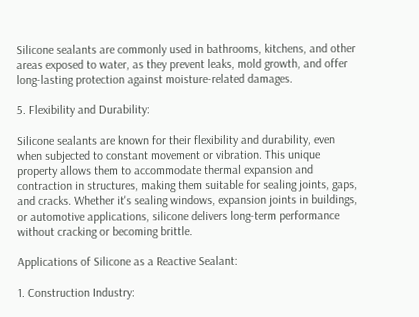Silicone sealants are commonly used in bathrooms, kitchens, and other areas exposed to water, as they prevent leaks, mold growth, and offer long-lasting protection against moisture-related damages.

5. Flexibility and Durability:

Silicone sealants are known for their flexibility and durability, even when subjected to constant movement or vibration. This unique property allows them to accommodate thermal expansion and contraction in structures, making them suitable for sealing joints, gaps, and cracks. Whether it's sealing windows, expansion joints in buildings, or automotive applications, silicone delivers long-term performance without cracking or becoming brittle.

Applications of Silicone as a Reactive Sealant:

1. Construction Industry: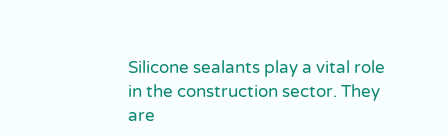Silicone sealants play a vital role in the construction sector. They are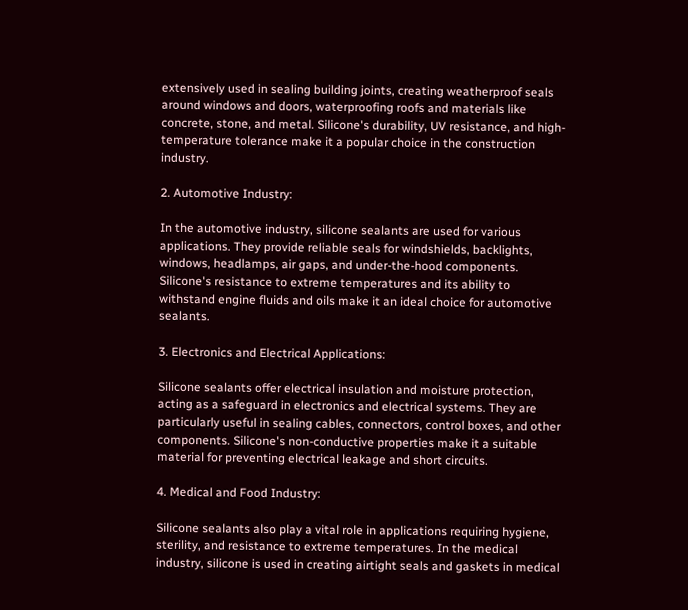extensively used in sealing building joints, creating weatherproof seals around windows and doors, waterproofing roofs and materials like concrete, stone, and metal. Silicone's durability, UV resistance, and high-temperature tolerance make it a popular choice in the construction industry.

2. Automotive Industry:

In the automotive industry, silicone sealants are used for various applications. They provide reliable seals for windshields, backlights, windows, headlamps, air gaps, and under-the-hood components. Silicone's resistance to extreme temperatures and its ability to withstand engine fluids and oils make it an ideal choice for automotive sealants.

3. Electronics and Electrical Applications:

Silicone sealants offer electrical insulation and moisture protection, acting as a safeguard in electronics and electrical systems. They are particularly useful in sealing cables, connectors, control boxes, and other components. Silicone's non-conductive properties make it a suitable material for preventing electrical leakage and short circuits.

4. Medical and Food Industry:

Silicone sealants also play a vital role in applications requiring hygiene, sterility, and resistance to extreme temperatures. In the medical industry, silicone is used in creating airtight seals and gaskets in medical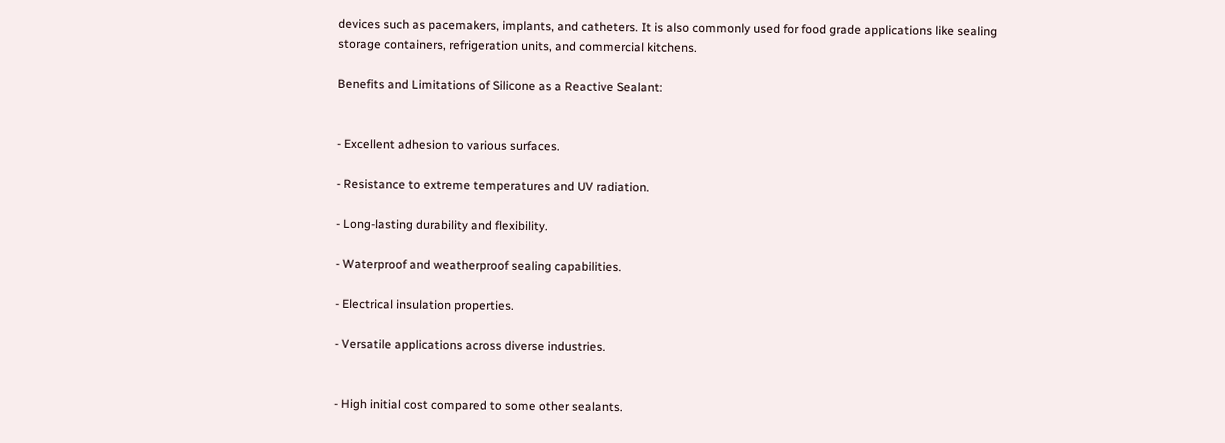devices such as pacemakers, implants, and catheters. It is also commonly used for food grade applications like sealing storage containers, refrigeration units, and commercial kitchens.

Benefits and Limitations of Silicone as a Reactive Sealant:


- Excellent adhesion to various surfaces.

- Resistance to extreme temperatures and UV radiation.

- Long-lasting durability and flexibility.

- Waterproof and weatherproof sealing capabilities.

- Electrical insulation properties.

- Versatile applications across diverse industries.


- High initial cost compared to some other sealants.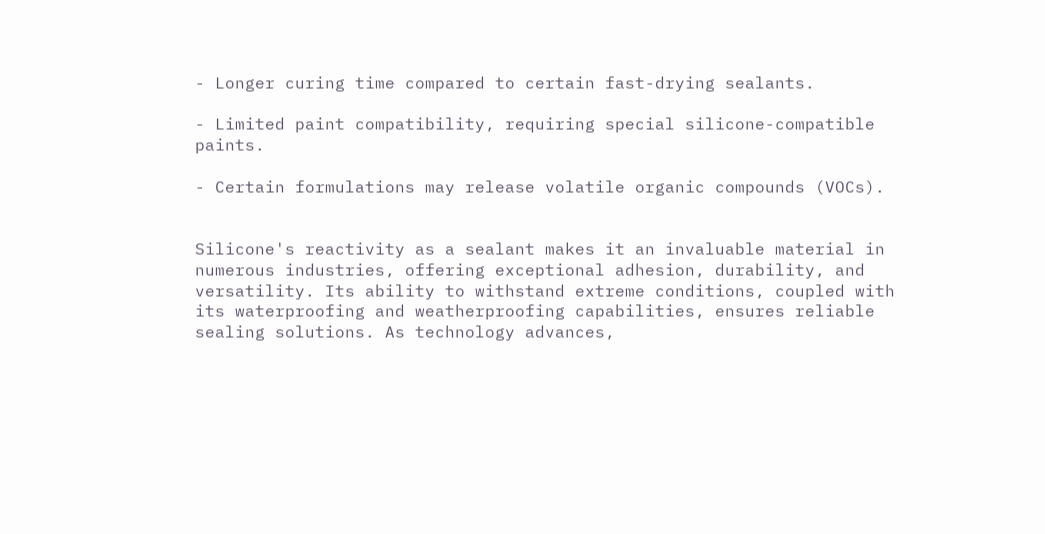- Longer curing time compared to certain fast-drying sealants.

- Limited paint compatibility, requiring special silicone-compatible paints.

- Certain formulations may release volatile organic compounds (VOCs).


Silicone's reactivity as a sealant makes it an invaluable material in numerous industries, offering exceptional adhesion, durability, and versatility. Its ability to withstand extreme conditions, coupled with its waterproofing and weatherproofing capabilities, ensures reliable sealing solutions. As technology advances,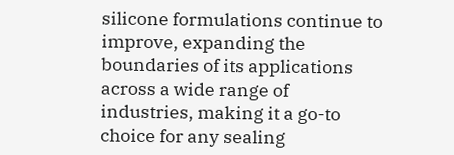silicone formulations continue to improve, expanding the boundaries of its applications across a wide range of industries, making it a go-to choice for any sealing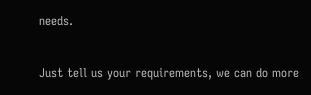needs.


Just tell us your requirements, we can do more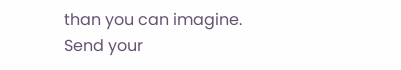than you can imagine.
Send your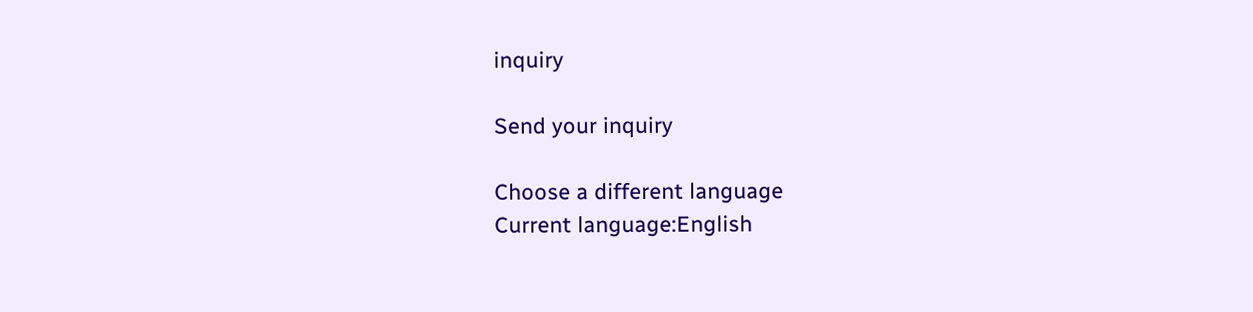inquiry

Send your inquiry

Choose a different language
Current language:English